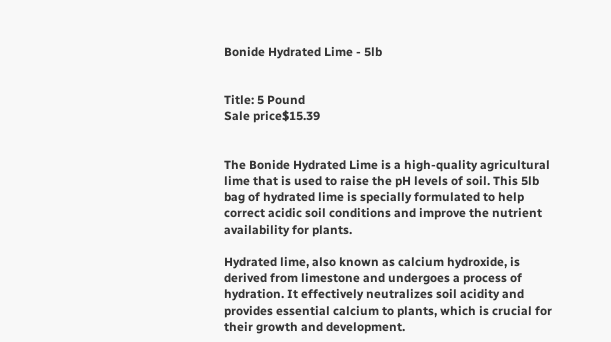Bonide Hydrated Lime - 5lb


Title: 5 Pound
Sale price$15.39


The Bonide Hydrated Lime is a high-quality agricultural lime that is used to raise the pH levels of soil. This 5lb bag of hydrated lime is specially formulated to help correct acidic soil conditions and improve the nutrient availability for plants.

Hydrated lime, also known as calcium hydroxide, is derived from limestone and undergoes a process of hydration. It effectively neutralizes soil acidity and provides essential calcium to plants, which is crucial for their growth and development.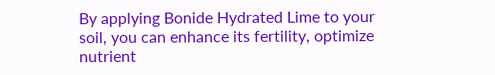By applying Bonide Hydrated Lime to your soil, you can enhance its fertility, optimize nutrient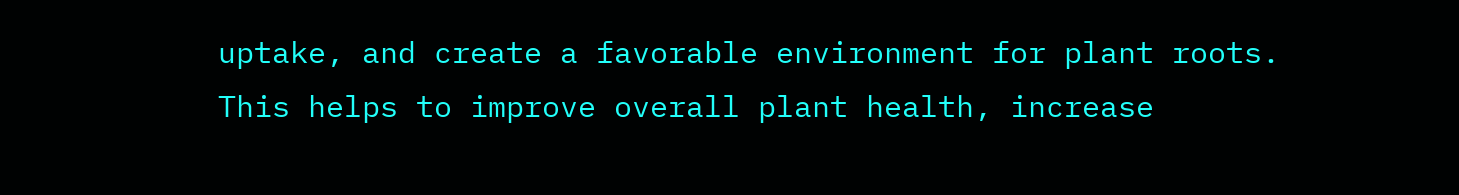uptake, and create a favorable environment for plant roots. This helps to improve overall plant health, increase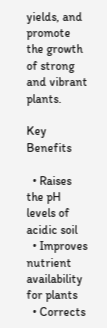yields, and promote the growth of strong and vibrant plants.

Key Benefits

  • Raises the pH levels of acidic soil
  • Improves nutrient availability for plants
  • Corrects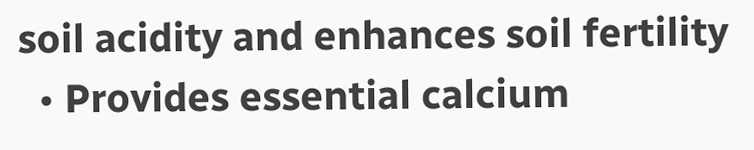soil acidity and enhances soil fertility
  • Provides essential calcium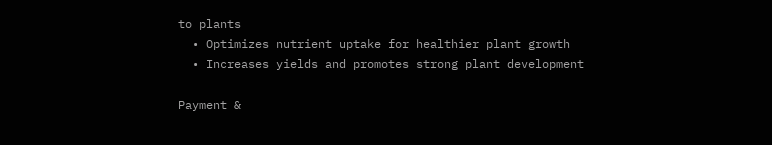to plants
  • Optimizes nutrient uptake for healthier plant growth
  • Increases yields and promotes strong plant development

Payment &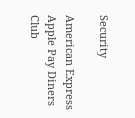Security

American Express Apple Pay Diners Club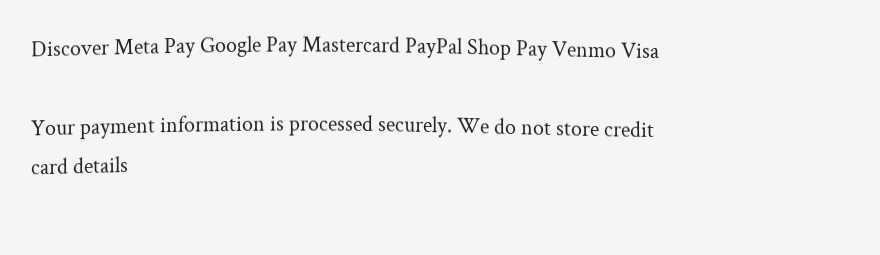Discover Meta Pay Google Pay Mastercard PayPal Shop Pay Venmo Visa

Your payment information is processed securely. We do not store credit card details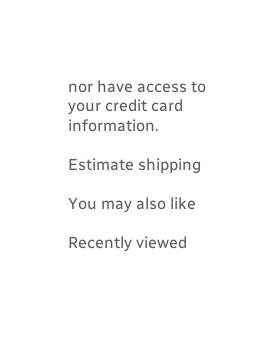nor have access to your credit card information.

Estimate shipping

You may also like

Recently viewed